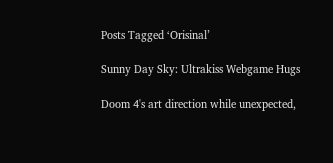Posts Tagged ‘Orisinal’

Sunny Day Sky: Ultrakiss Webgame Hugs

Doom 4's art direction while unexpected,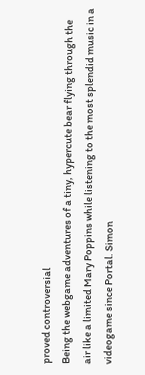proved controversial
Being the webgame adventures of a tiny, hypercute bear flying through the air like a limited Mary Poppins while listening to the most splendid music in a videogame since Portal. Simon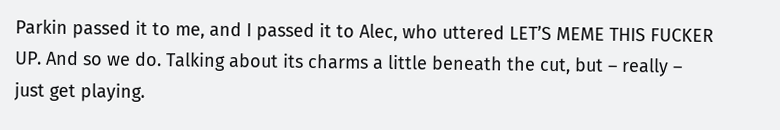Parkin passed it to me, and I passed it to Alec, who uttered LET’S MEME THIS FUCKER UP. And so we do. Talking about its charms a little beneath the cut, but – really – just get playing.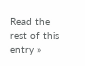Read the rest of this entry »